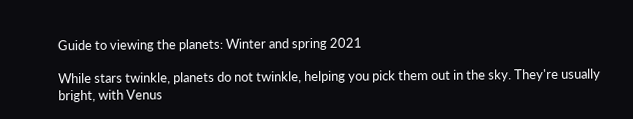Guide to viewing the planets: Winter and spring 2021

While stars twinkle, planets do not twinkle, helping you pick them out in the sky. They're usually bright, with Venus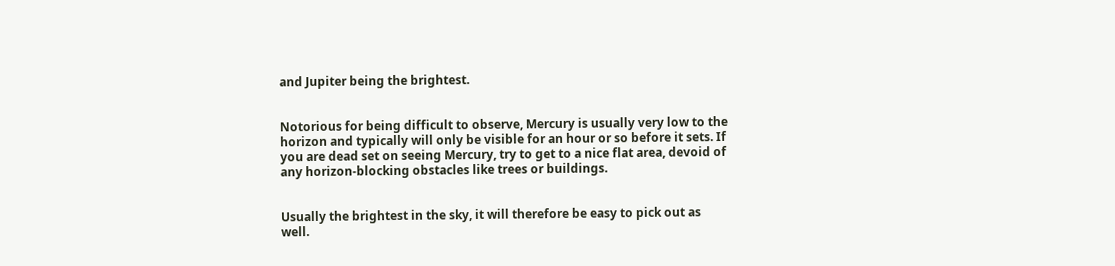and Jupiter being the brightest.


Notorious for being difficult to observe, Mercury is usually very low to the horizon and typically will only be visible for an hour or so before it sets. If you are dead set on seeing Mercury, try to get to a nice flat area, devoid of any horizon-blocking obstacles like trees or buildings.


Usually the brightest in the sky, it will therefore be easy to pick out as well.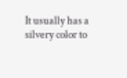It usually has a silvery color to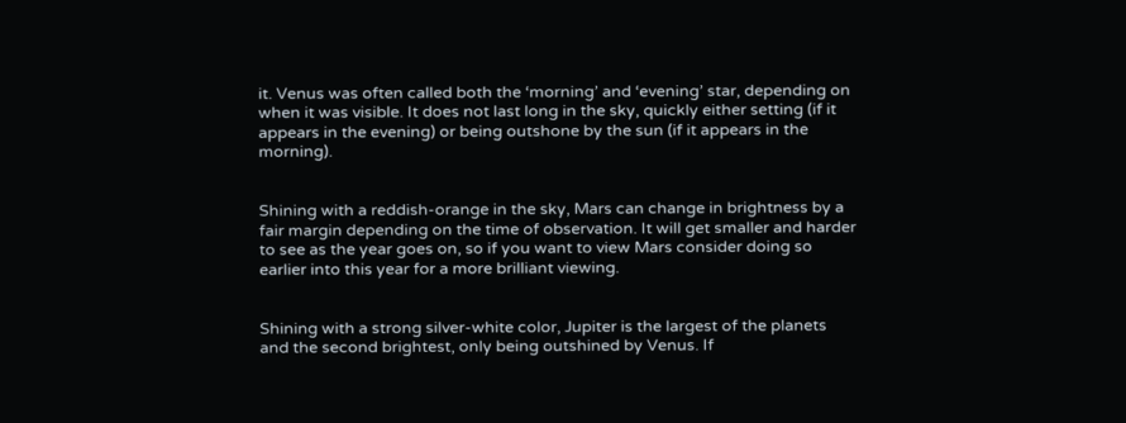it. Venus was often called both the ‘morning’ and ‘evening’ star, depending on when it was visible. It does not last long in the sky, quickly either setting (if it appears in the evening) or being outshone by the sun (if it appears in the morning).


Shining with a reddish-orange in the sky, Mars can change in brightness by a fair margin depending on the time of observation. It will get smaller and harder to see as the year goes on, so if you want to view Mars consider doing so earlier into this year for a more brilliant viewing.


Shining with a strong silver-white color, Jupiter is the largest of the planets and the second brightest, only being outshined by Venus. If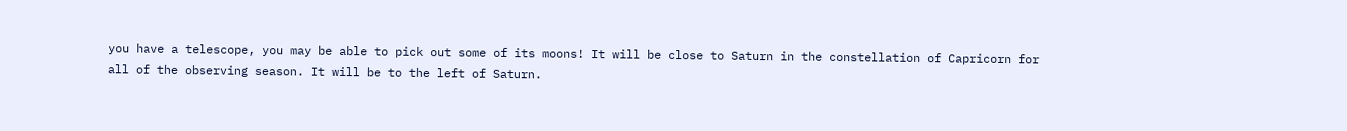you have a telescope, you may be able to pick out some of its moons! It will be close to Saturn in the constellation of Capricorn for all of the observing season. It will be to the left of Saturn.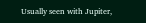Usually seen with Jupiter,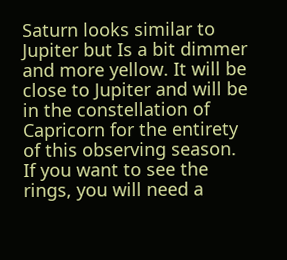Saturn looks similar to Jupiter but Is a bit dimmer and more yellow. It will be close to Jupiter and will be in the constellation of Capricorn for the entirety of this observing season. If you want to see the rings, you will need a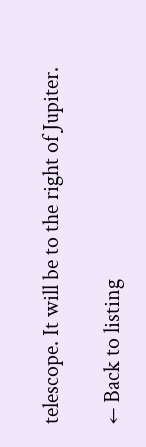telescope. It will be to the right of Jupiter.

← Back to listing